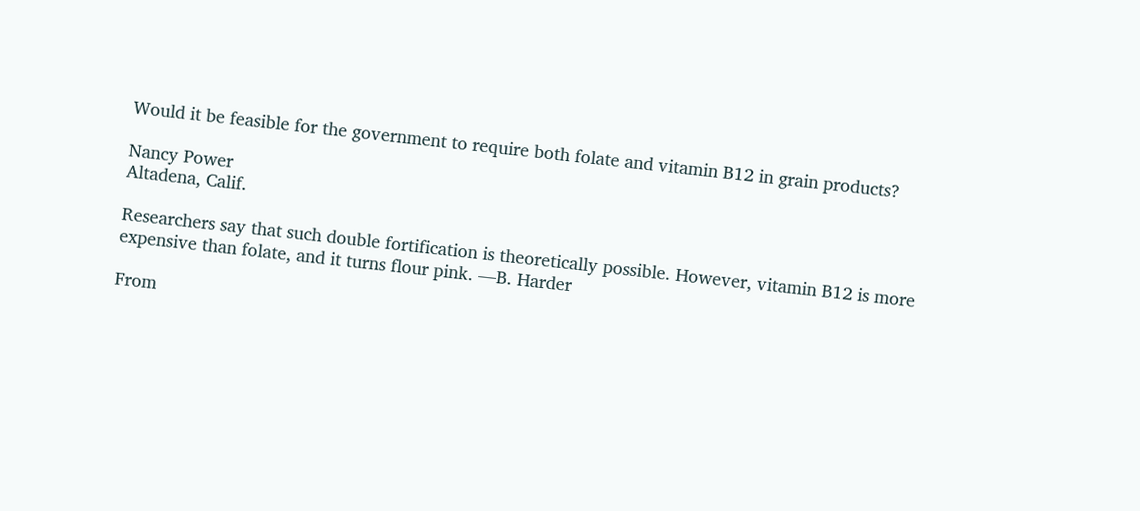Would it be feasible for the government to require both folate and vitamin B12 in grain products?

Nancy Power
Altadena, Calif.

Researchers say that such double fortification is theoretically possible. However, vitamin B12 is more expensive than folate, and it turns flour pink. —B. Harder

From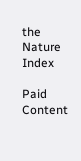the Nature Index

Paid Content